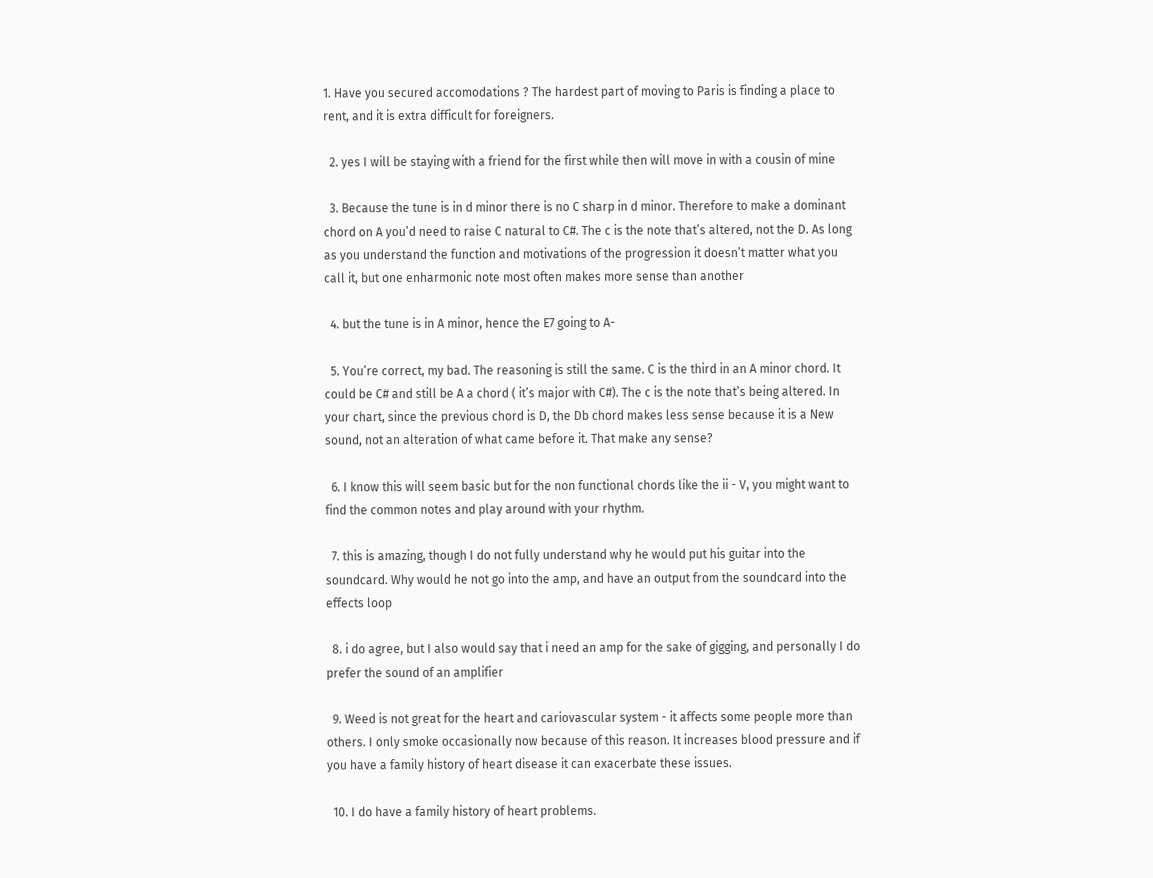1. Have you secured accomodations ? The hardest part of moving to Paris is finding a place to rent, and it is extra difficult for foreigners.

  2. yes I will be staying with a friend for the first while then will move in with a cousin of mine

  3. Because the tune is in d minor there is no C sharp in d minor. Therefore to make a dominant chord on A you’d need to raise C natural to C#. The c is the note that’s altered, not the D. As long as you understand the function and motivations of the progression it doesn’t matter what you call it, but one enharmonic note most often makes more sense than another

  4. but the tune is in A minor, hence the E7 going to A-

  5. You’re correct, my bad. The reasoning is still the same. C is the third in an A minor chord. It could be C# and still be A a chord ( it’s major with C#). The c is the note that’s being altered. In your chart, since the previous chord is D, the Db chord makes less sense because it is a New sound, not an alteration of what came before it. That make any sense?

  6. I know this will seem basic but for the non functional chords like the ii - V, you might want to find the common notes and play around with your rhythm.

  7. this is amazing, though I do not fully understand why he would put his guitar into the soundcard. Why would he not go into the amp, and have an output from the soundcard into the effects loop

  8. i do agree, but I also would say that i need an amp for the sake of gigging, and personally I do prefer the sound of an amplifier

  9. Weed is not great for the heart and cariovascular system - it affects some people more than others. I only smoke occasionally now because of this reason. It increases blood pressure and if you have a family history of heart disease it can exacerbate these issues.

  10. I do have a family history of heart problems.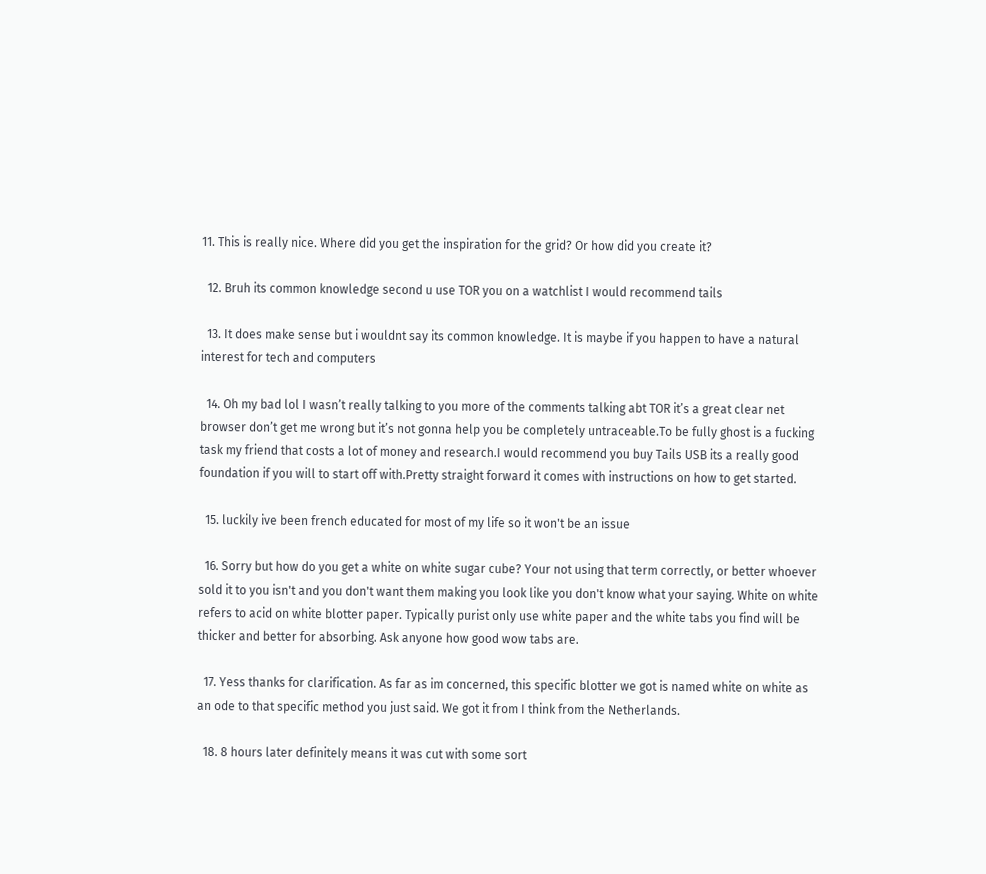11. This is really nice. Where did you get the inspiration for the grid? Or how did you create it?

  12. Bruh its common knowledge second u use TOR you on a watchlist I would recommend tails

  13. It does make sense but i wouldnt say its common knowledge. It is maybe if you happen to have a natural interest for tech and computers

  14. Oh my bad lol I wasn’t really talking to you more of the comments talking abt TOR it’s a great clear net browser don’t get me wrong but it’s not gonna help you be completely untraceable.To be fully ghost is a fucking task my friend that costs a lot of money and research.I would recommend you buy Tails USB its a really good foundation if you will to start off with.Pretty straight forward it comes with instructions on how to get started.

  15. luckily ive been french educated for most of my life so it won't be an issue

  16. Sorry but how do you get a white on white sugar cube? Your not using that term correctly, or better whoever sold it to you isn't and you don't want them making you look like you don't know what your saying. White on white refers to acid on white blotter paper. Typically purist only use white paper and the white tabs you find will be thicker and better for absorbing. Ask anyone how good wow tabs are.

  17. Yess thanks for clarification. As far as im concerned, this specific blotter we got is named white on white as an ode to that specific method you just said. We got it from I think from the Netherlands.

  18. 8 hours later definitely means it was cut with some sort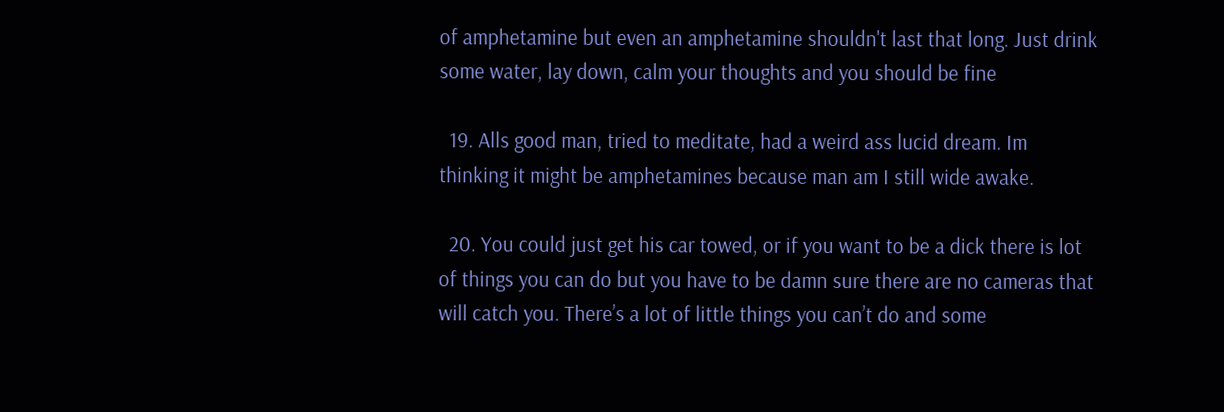of amphetamine but even an amphetamine shouldn't last that long. Just drink some water, lay down, calm your thoughts and you should be fine

  19. Alls good man, tried to meditate, had a weird ass lucid dream. Im thinking it might be amphetamines because man am I still wide awake.

  20. You could just get his car towed, or if you want to be a dick there is lot of things you can do but you have to be damn sure there are no cameras that will catch you. There’s a lot of little things you can’t do and some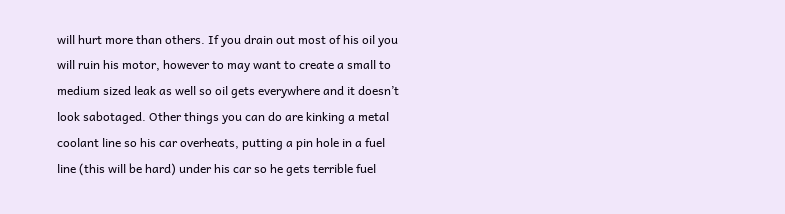will hurt more than others. If you drain out most of his oil you will ruin his motor, however to may want to create a small to medium sized leak as well so oil gets everywhere and it doesn’t look sabotaged. Other things you can do are kinking a metal coolant line so his car overheats, putting a pin hole in a fuel line (this will be hard) under his car so he gets terrible fuel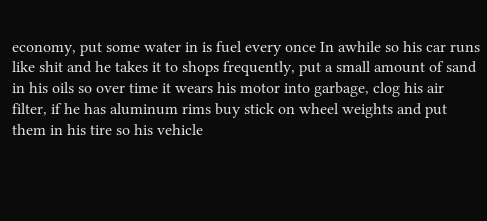economy, put some water in is fuel every once In awhile so his car runs like shit and he takes it to shops frequently, put a small amount of sand in his oils so over time it wears his motor into garbage, clog his air filter, if he has aluminum rims buy stick on wheel weights and put them in his tire so his vehicle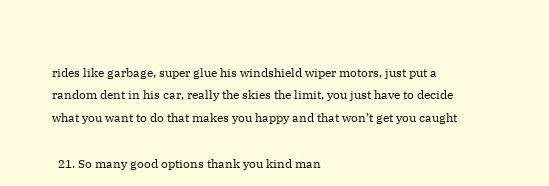rides like garbage, super glue his windshield wiper motors, just put a random dent in his car, really the skies the limit, you just have to decide what you want to do that makes you happy and that won’t get you caught

  21. So many good options thank you kind man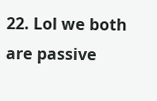22. Lol we both are passive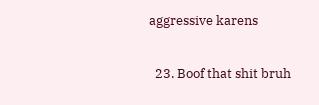aggressive karens

  23. Boof that shit bruh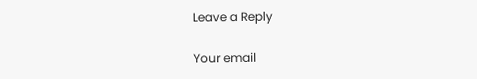Leave a Reply

Your email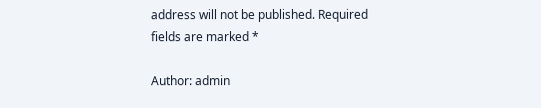address will not be published. Required fields are marked *

Author: admin